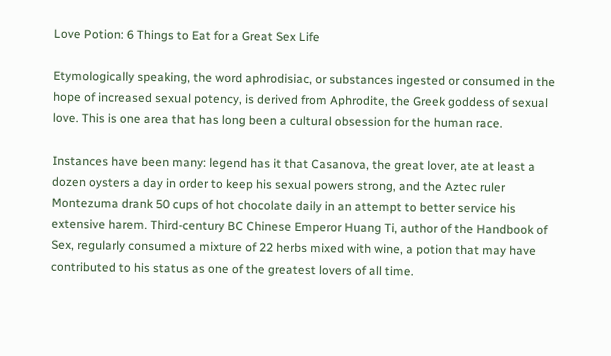Love Potion: 6 Things to Eat for a Great Sex Life

Etymologically speaking, the word aphrodisiac, or substances ingested or consumed in the hope of increased sexual potency, is derived from Aphrodite, the Greek goddess of sexual love. This is one area that has long been a cultural obsession for the human race.

Instances have been many: legend has it that Casanova, the great lover, ate at least a dozen oysters a day in order to keep his sexual powers strong, and the Aztec ruler Montezuma drank 50 cups of hot chocolate daily in an attempt to better service his extensive harem. Third-century BC Chinese Emperor Huang Ti, author of the Handbook of Sex, regularly consumed a mixture of 22 herbs mixed with wine, a potion that may have contributed to his status as one of the greatest lovers of all time.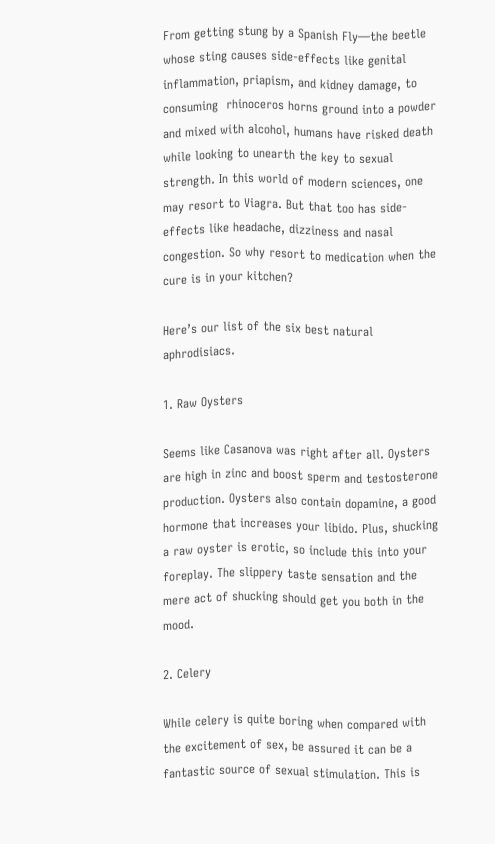From getting stung by a Spanish Fly—the beetle whose sting causes side-effects like genital inflammation, priapism, and kidney damage, to consuming  rhinoceros horns ground into a powder and mixed with alcohol, humans have risked death while looking to unearth the key to sexual strength. In this world of modern sciences, one may resort to Viagra. But that too has side-effects like headache, dizziness and nasal congestion. So why resort to medication when the cure is in your kitchen?

Here’s our list of the six best natural aphrodisiacs.

1. Raw Oysters

Seems like Casanova was right after all. Oysters are high in zinc and boost sperm and testosterone production. Oysters also contain dopamine, a good hormone that increases your libido. Plus, shucking a raw oyster is erotic, so include this into your foreplay. The slippery taste sensation and the mere act of shucking should get you both in the mood.

2. Celery

While celery is quite boring when compared with the excitement of sex, be assured it can be a fantastic source of sexual stimulation. This is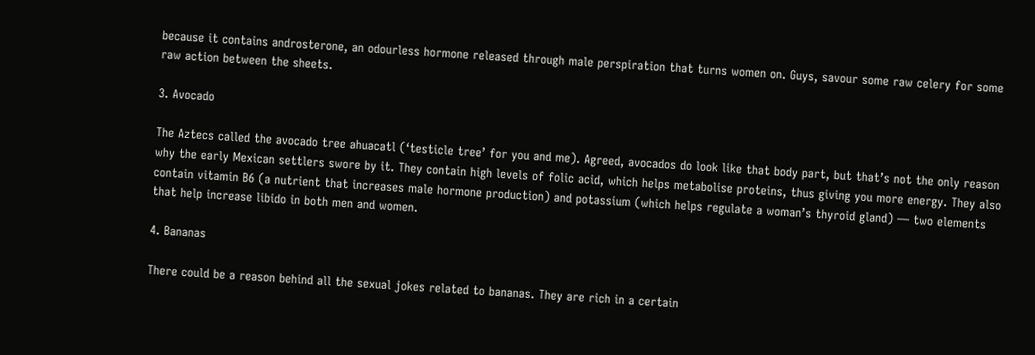because it contains androsterone, an odourless hormone released through male perspiration that turns women on. Guys, savour some raw celery for some raw action between the sheets.

3. Avocado

The Aztecs called the avocado tree ahuacatl (‘testicle tree’ for you and me). Agreed, avocados do look like that body part, but that’s not the only reason why the early Mexican settlers swore by it. They contain high levels of folic acid, which helps metabolise proteins, thus giving you more energy. They also contain vitamin B6 (a nutrient that increases male hormone production) and potassium (which helps regulate a woman’s thyroid gland) — two elements that help increase libido in both men and women.

4. Bananas

There could be a reason behind all the sexual jokes related to bananas. They are rich in a certain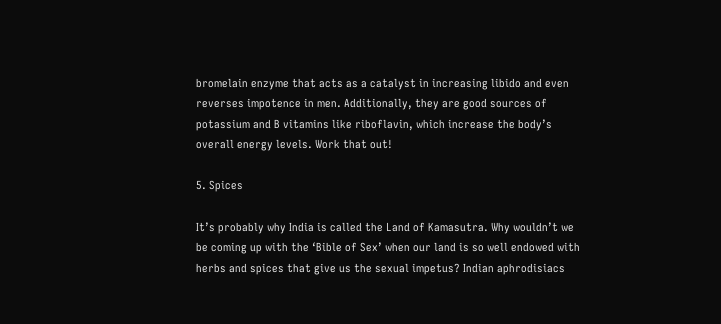bromelain enzyme that acts as a catalyst in increasing libido and even reverses impotence in men. Additionally, they are good sources of potassium and B vitamins like riboflavin, which increase the body’s overall energy levels. Work that out!

5. Spices

It’s probably why India is called the Land of Kamasutra. Why wouldn’t we be coming up with the ‘Bible of Sex’ when our land is so well endowed with herbs and spices that give us the sexual impetus? Indian aphrodisiacs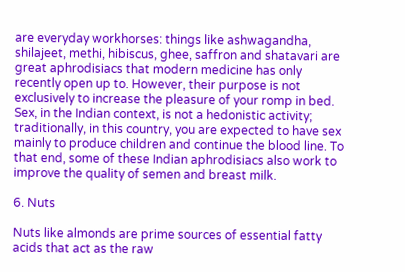are everyday workhorses: things like ashwagandha, shilajeet, methi, hibiscus, ghee, saffron and shatavari are great aphrodisiacs that modern medicine has only recently open up to. However, their purpose is not exclusively to increase the pleasure of your romp in bed. Sex, in the Indian context, is not a hedonistic activity; traditionally, in this country, you are expected to have sex mainly to produce children and continue the blood line. To that end, some of these Indian aphrodisiacs also work to improve the quality of semen and breast milk.

6. Nuts

Nuts like almonds are prime sources of essential fatty acids that act as the raw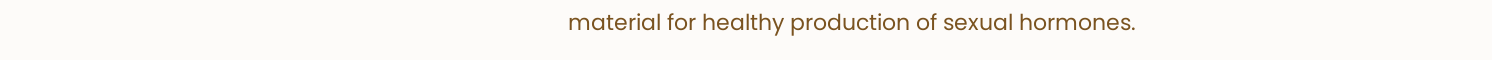material for healthy production of sexual hormones.